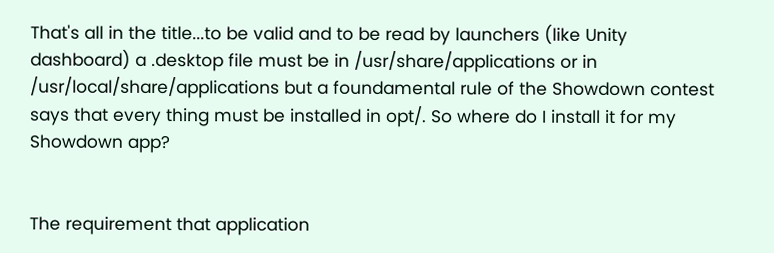That's all in the title...to be valid and to be read by launchers (like Unity dashboard) a .desktop file must be in /usr/share/applications or in /usr/local/share/applications but a foundamental rule of the Showdown contest says that every thing must be installed in opt/. So where do I install it for my Showdown app?


The requirement that application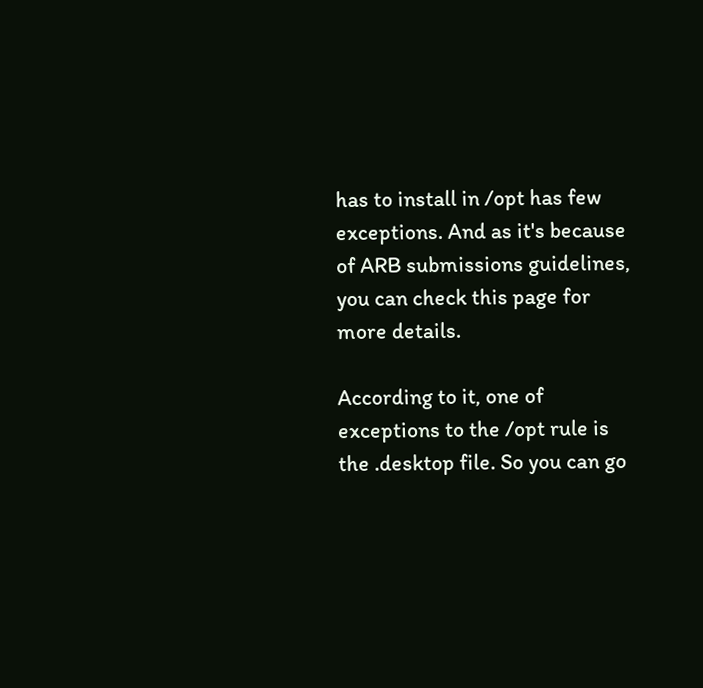has to install in /opt has few exceptions. And as it's because of ARB submissions guidelines, you can check this page for more details.

According to it, one of exceptions to the /opt rule is the .desktop file. So you can go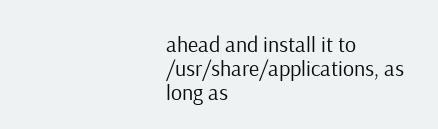ahead and install it to /usr/share/applications, as long as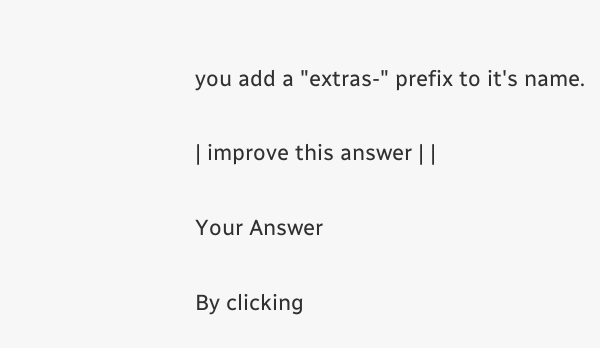you add a "extras-" prefix to it's name.

| improve this answer | |

Your Answer

By clicking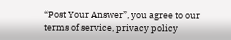“Post Your Answer”, you agree to our terms of service, privacy policy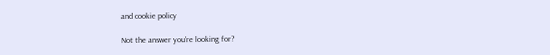and cookie policy

Not the answer you're looking for?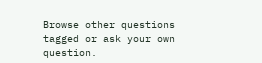Browse other questions tagged or ask your own question.